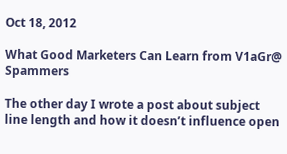Oct 18, 2012

What Good Marketers Can Learn from V1aGr@ Spammers

The other day I wrote a post about subject line length and how it doesn’t influence open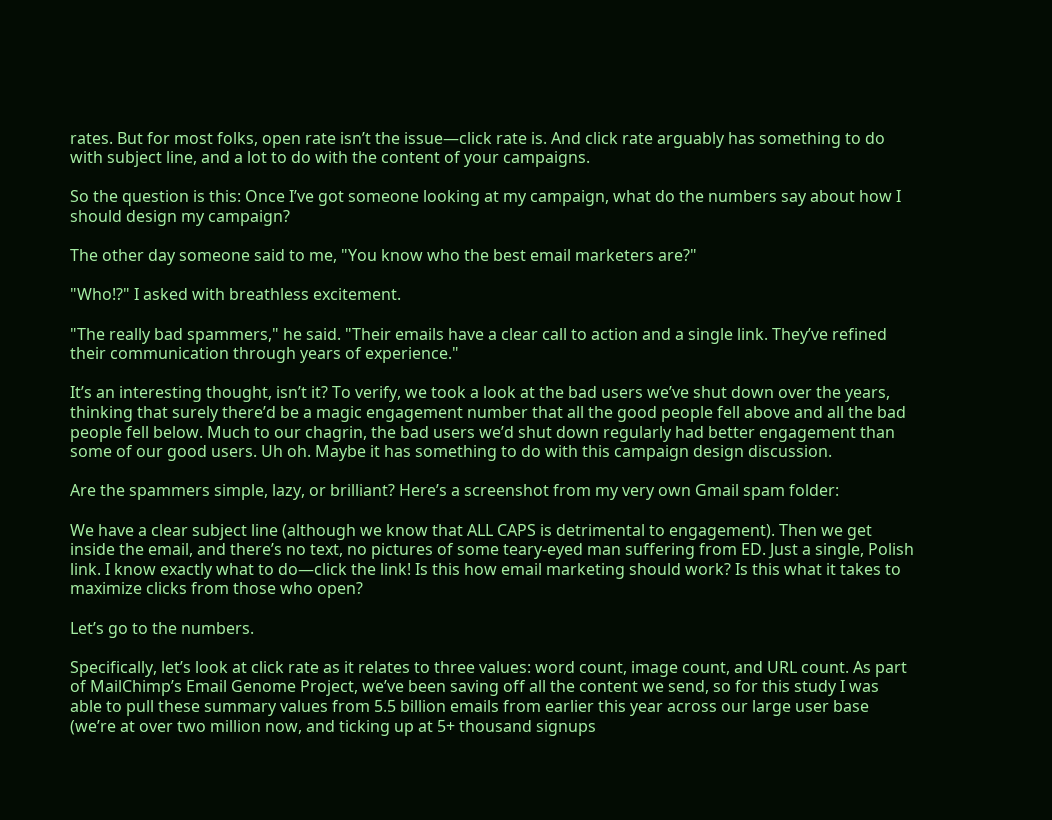rates. But for most folks, open rate isn’t the issue—click rate is. And click rate arguably has something to do with subject line, and a lot to do with the content of your campaigns.

So the question is this: Once I’ve got someone looking at my campaign, what do the numbers say about how I should design my campaign?

The other day someone said to me, "You know who the best email marketers are?"

"Who!?" I asked with breathless excitement.

"The really bad spammers," he said. "Their emails have a clear call to action and a single link. They’ve refined their communication through years of experience."

It’s an interesting thought, isn’t it? To verify, we took a look at the bad users we’ve shut down over the years, thinking that surely there’d be a magic engagement number that all the good people fell above and all the bad people fell below. Much to our chagrin, the bad users we’d shut down regularly had better engagement than some of our good users. Uh oh. Maybe it has something to do with this campaign design discussion.

Are the spammers simple, lazy, or brilliant? Here’s a screenshot from my very own Gmail spam folder:

We have a clear subject line (although we know that ALL CAPS is detrimental to engagement). Then we get inside the email, and there’s no text, no pictures of some teary-eyed man suffering from ED. Just a single, Polish link. I know exactly what to do—click the link! Is this how email marketing should work? Is this what it takes to maximize clicks from those who open?

Let’s go to the numbers.

Specifically, let’s look at click rate as it relates to three values: word count, image count, and URL count. As part of MailChimp’s Email Genome Project, we’ve been saving off all the content we send, so for this study I was able to pull these summary values from 5.5 billion emails from earlier this year across our large user base (we’re at over two million now, and ticking up at 5+ thousand signups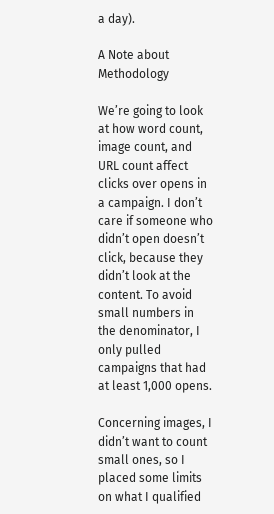a day).

A Note about Methodology

We’re going to look at how word count, image count, and URL count affect clicks over opens in a campaign. I don’t care if someone who didn’t open doesn’t click, because they didn’t look at the content. To avoid small numbers in the denominator, I only pulled campaigns that had at least 1,000 opens.

Concerning images, I didn’t want to count small ones, so I placed some limits on what I qualified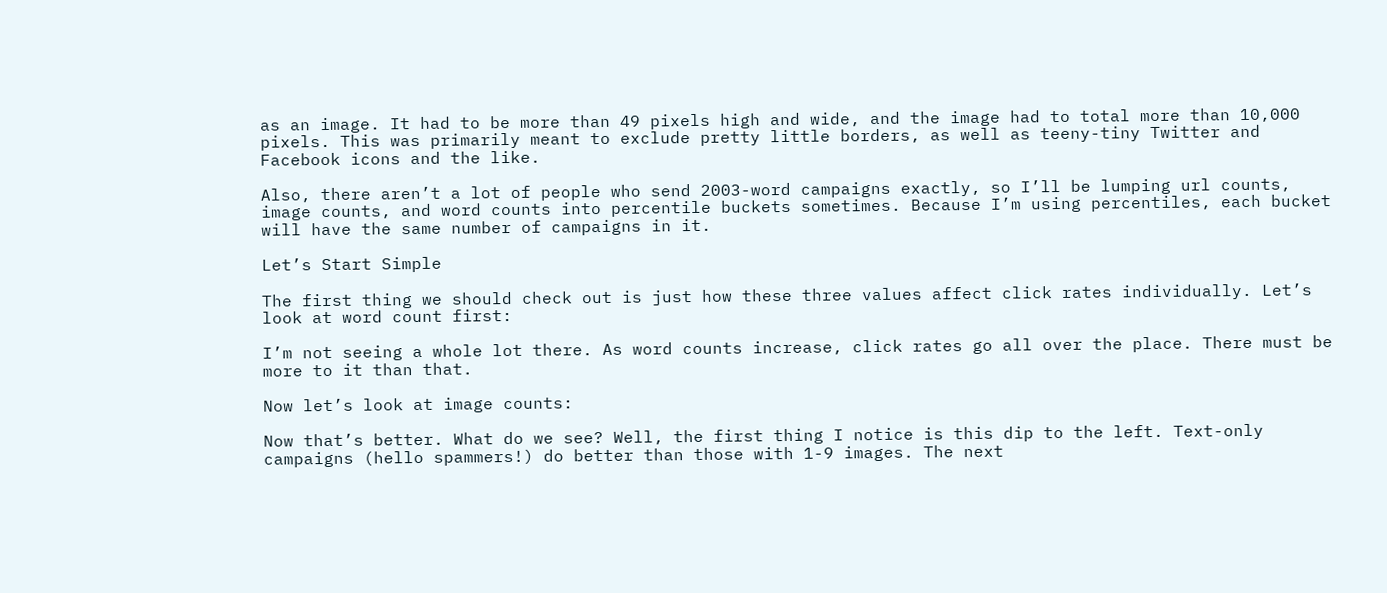as an image. It had to be more than 49 pixels high and wide, and the image had to total more than 10,000 pixels. This was primarily meant to exclude pretty little borders, as well as teeny-tiny Twitter and Facebook icons and the like.

Also, there aren’t a lot of people who send 2003-word campaigns exactly, so I’ll be lumping url counts, image counts, and word counts into percentile buckets sometimes. Because I’m using percentiles, each bucket will have the same number of campaigns in it.

Let’s Start Simple

The first thing we should check out is just how these three values affect click rates individually. Let’s look at word count first:

I’m not seeing a whole lot there. As word counts increase, click rates go all over the place. There must be more to it than that.

Now let’s look at image counts:

Now that’s better. What do we see? Well, the first thing I notice is this dip to the left. Text-only campaigns (hello spammers!) do better than those with 1-9 images. The next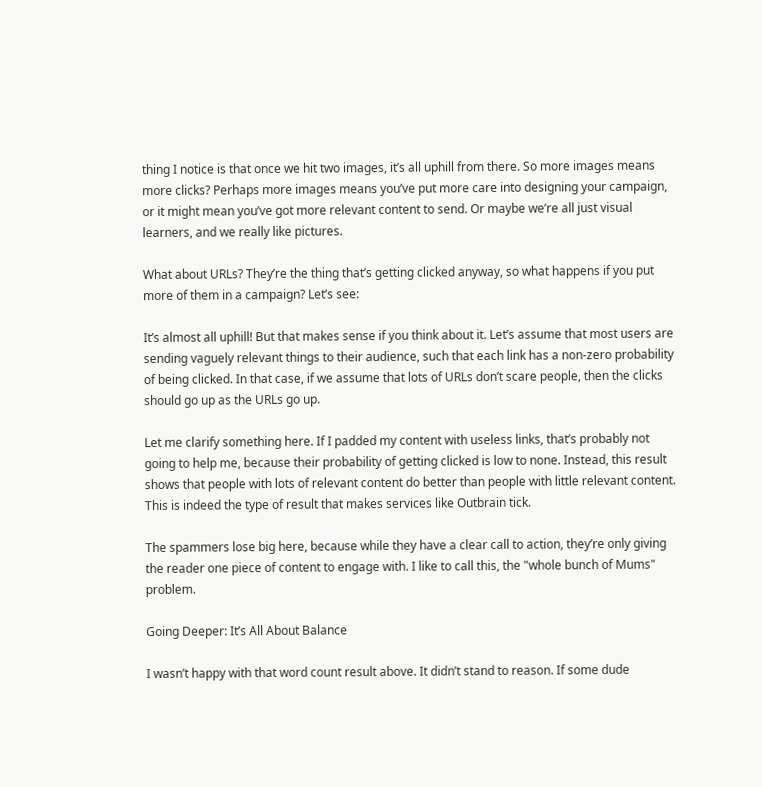thing I notice is that once we hit two images, it’s all uphill from there. So more images means more clicks? Perhaps more images means you’ve put more care into designing your campaign, or it might mean you’ve got more relevant content to send. Or maybe we’re all just visual learners, and we really like pictures.

What about URLs? They’re the thing that’s getting clicked anyway, so what happens if you put more of them in a campaign? Let’s see:

It’s almost all uphill! But that makes sense if you think about it. Let’s assume that most users are sending vaguely relevant things to their audience, such that each link has a non-zero probability of being clicked. In that case, if we assume that lots of URLs don’t scare people, then the clicks should go up as the URLs go up.

Let me clarify something here. If I padded my content with useless links, that’s probably not going to help me, because their probability of getting clicked is low to none. Instead, this result shows that people with lots of relevant content do better than people with little relevant content. This is indeed the type of result that makes services like Outbrain tick.

The spammers lose big here, because while they have a clear call to action, they’re only giving the reader one piece of content to engage with. I like to call this, the "whole bunch of Mums" problem.

Going Deeper: It’s All About Balance

I wasn’t happy with that word count result above. It didn’t stand to reason. If some dude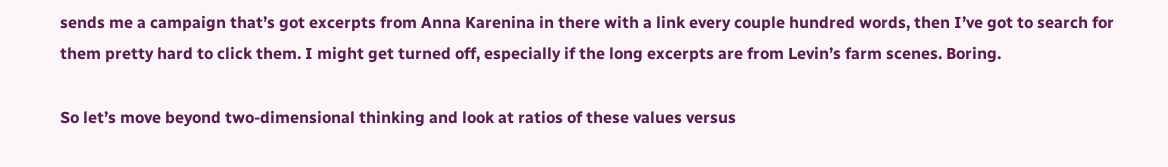sends me a campaign that’s got excerpts from Anna Karenina in there with a link every couple hundred words, then I’ve got to search for them pretty hard to click them. I might get turned off, especially if the long excerpts are from Levin’s farm scenes. Boring.

So let’s move beyond two-dimensional thinking and look at ratios of these values versus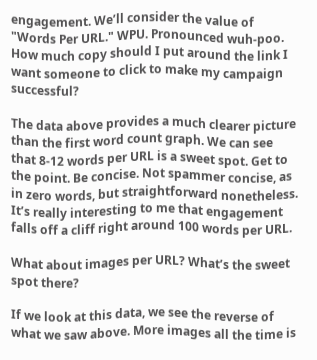engagement. We’ll consider the value of "Words Per URL." WPU. Pronounced wuh-poo. How much copy should I put around the link I want someone to click to make my campaign successful?

The data above provides a much clearer picture than the first word count graph. We can see that 8-12 words per URL is a sweet spot. Get to the point. Be concise. Not spammer concise, as in zero words, but straightforward nonetheless. It’s really interesting to me that engagement falls off a cliff right around 100 words per URL.

What about images per URL? What’s the sweet spot there?

If we look at this data, we see the reverse of what we saw above. More images all the time is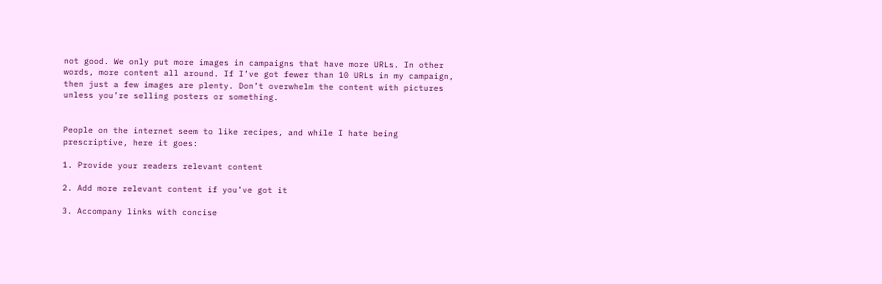not good. We only put more images in campaigns that have more URLs. In other words, more content all around. If I’ve got fewer than 10 URLs in my campaign, then just a few images are plenty. Don’t overwhelm the content with pictures unless you’re selling posters or something.


People on the internet seem to like recipes, and while I hate being prescriptive, here it goes:

1. Provide your readers relevant content

2. Add more relevant content if you’ve got it

3. Accompany links with concise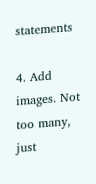statements

4. Add images. Not too many, just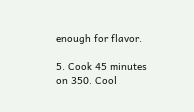enough for flavor.

5. Cook 45 minutes on 350. Cool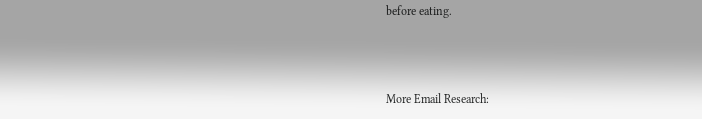before eating.



More Email Research: